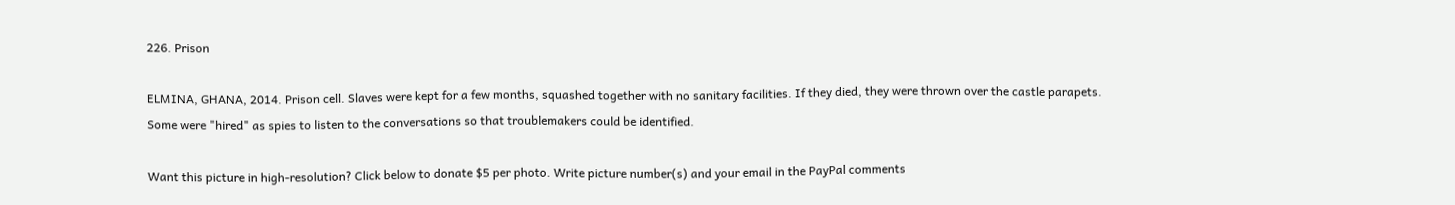226. Prison

ELMINA, GHANA, 2014. Prison cell. Slaves were kept for a few months, squashed together with no sanitary facilities. If they died, they were thrown over the castle parapets. Some were "hired" as spies to listen to the conversations so that troublemakers could be identified.

Want this picture in high-resolution? Click below to donate $5 per photo. Write picture number(s) and your email in the PayPal comments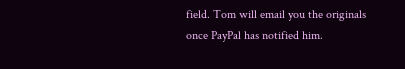field. Tom will email you the originals once PayPal has notified him.